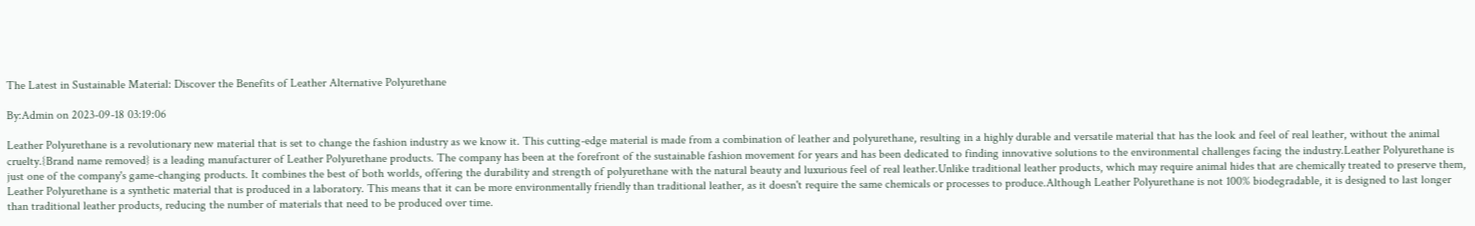The Latest in Sustainable Material: Discover the Benefits of Leather Alternative Polyurethane

By:Admin on 2023-09-18 03:19:06

Leather Polyurethane is a revolutionary new material that is set to change the fashion industry as we know it. This cutting-edge material is made from a combination of leather and polyurethane, resulting in a highly durable and versatile material that has the look and feel of real leather, without the animal cruelty.{Brand name removed} is a leading manufacturer of Leather Polyurethane products. The company has been at the forefront of the sustainable fashion movement for years and has been dedicated to finding innovative solutions to the environmental challenges facing the industry.Leather Polyurethane is just one of the company's game-changing products. It combines the best of both worlds, offering the durability and strength of polyurethane with the natural beauty and luxurious feel of real leather.Unlike traditional leather products, which may require animal hides that are chemically treated to preserve them, Leather Polyurethane is a synthetic material that is produced in a laboratory. This means that it can be more environmentally friendly than traditional leather, as it doesn't require the same chemicals or processes to produce.Although Leather Polyurethane is not 100% biodegradable, it is designed to last longer than traditional leather products, reducing the number of materials that need to be produced over time.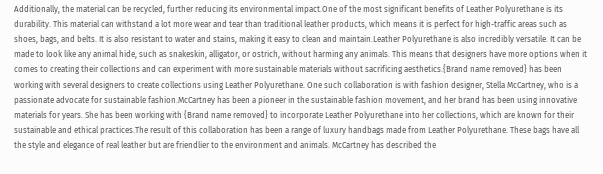Additionally, the material can be recycled, further reducing its environmental impact.One of the most significant benefits of Leather Polyurethane is its durability. This material can withstand a lot more wear and tear than traditional leather products, which means it is perfect for high-traffic areas such as shoes, bags, and belts. It is also resistant to water and stains, making it easy to clean and maintain.Leather Polyurethane is also incredibly versatile. It can be made to look like any animal hide, such as snakeskin, alligator, or ostrich, without harming any animals. This means that designers have more options when it comes to creating their collections and can experiment with more sustainable materials without sacrificing aesthetics.{Brand name removed} has been working with several designers to create collections using Leather Polyurethane. One such collaboration is with fashion designer, Stella McCartney, who is a passionate advocate for sustainable fashion.McCartney has been a pioneer in the sustainable fashion movement, and her brand has been using innovative materials for years. She has been working with {Brand name removed} to incorporate Leather Polyurethane into her collections, which are known for their sustainable and ethical practices.The result of this collaboration has been a range of luxury handbags made from Leather Polyurethane. These bags have all the style and elegance of real leather but are friendlier to the environment and animals. McCartney has described the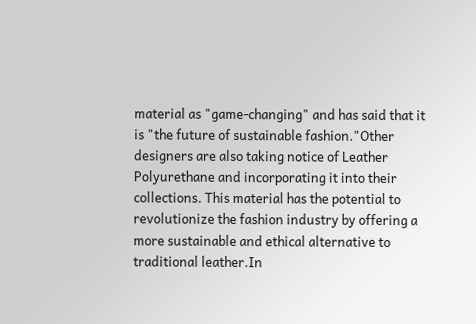material as "game-changing" and has said that it is "the future of sustainable fashion."Other designers are also taking notice of Leather Polyurethane and incorporating it into their collections. This material has the potential to revolutionize the fashion industry by offering a more sustainable and ethical alternative to traditional leather.In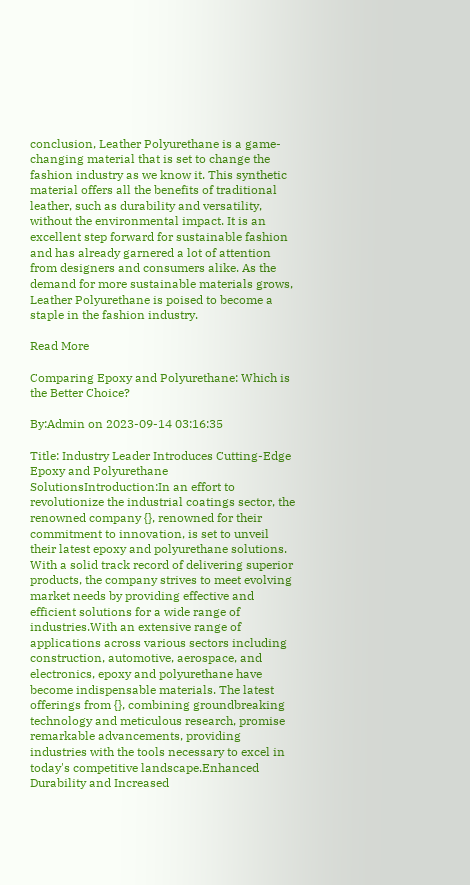conclusion, Leather Polyurethane is a game-changing material that is set to change the fashion industry as we know it. This synthetic material offers all the benefits of traditional leather, such as durability and versatility, without the environmental impact. It is an excellent step forward for sustainable fashion and has already garnered a lot of attention from designers and consumers alike. As the demand for more sustainable materials grows, Leather Polyurethane is poised to become a staple in the fashion industry.

Read More

Comparing Epoxy and Polyurethane: Which is the Better Choice?

By:Admin on 2023-09-14 03:16:35

Title: Industry Leader Introduces Cutting-Edge Epoxy and Polyurethane SolutionsIntroduction:In an effort to revolutionize the industrial coatings sector, the renowned company {}, renowned for their commitment to innovation, is set to unveil their latest epoxy and polyurethane solutions. With a solid track record of delivering superior products, the company strives to meet evolving market needs by providing effective and efficient solutions for a wide range of industries.With an extensive range of applications across various sectors including construction, automotive, aerospace, and electronics, epoxy and polyurethane have become indispensable materials. The latest offerings from {}, combining groundbreaking technology and meticulous research, promise remarkable advancements, providing industries with the tools necessary to excel in today's competitive landscape.Enhanced Durability and Increased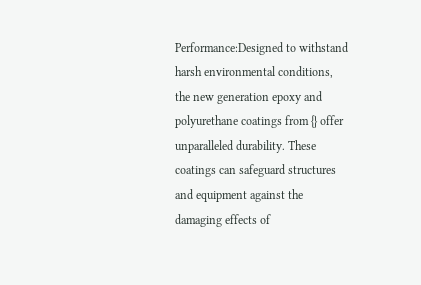Performance:Designed to withstand harsh environmental conditions, the new generation epoxy and polyurethane coatings from {} offer unparalleled durability. These coatings can safeguard structures and equipment against the damaging effects of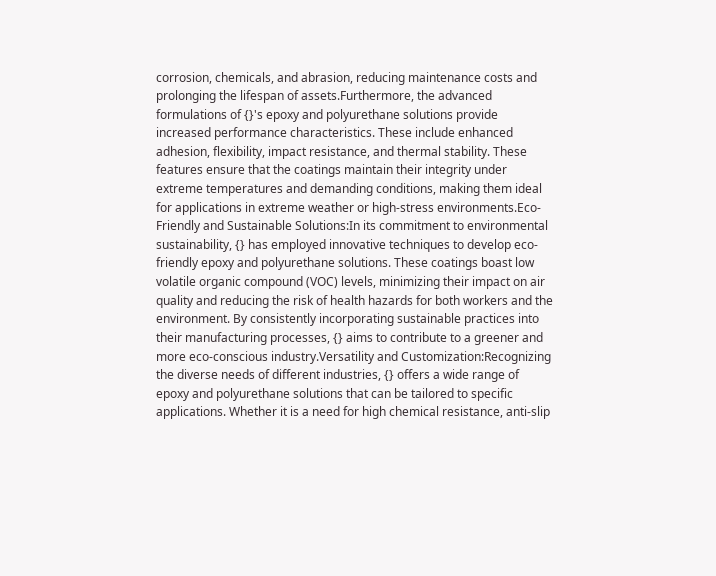corrosion, chemicals, and abrasion, reducing maintenance costs and prolonging the lifespan of assets.Furthermore, the advanced formulations of {}'s epoxy and polyurethane solutions provide increased performance characteristics. These include enhanced adhesion, flexibility, impact resistance, and thermal stability. These features ensure that the coatings maintain their integrity under extreme temperatures and demanding conditions, making them ideal for applications in extreme weather or high-stress environments.Eco-Friendly and Sustainable Solutions:In its commitment to environmental sustainability, {} has employed innovative techniques to develop eco-friendly epoxy and polyurethane solutions. These coatings boast low volatile organic compound (VOC) levels, minimizing their impact on air quality and reducing the risk of health hazards for both workers and the environment. By consistently incorporating sustainable practices into their manufacturing processes, {} aims to contribute to a greener and more eco-conscious industry.Versatility and Customization:Recognizing the diverse needs of different industries, {} offers a wide range of epoxy and polyurethane solutions that can be tailored to specific applications. Whether it is a need for high chemical resistance, anti-slip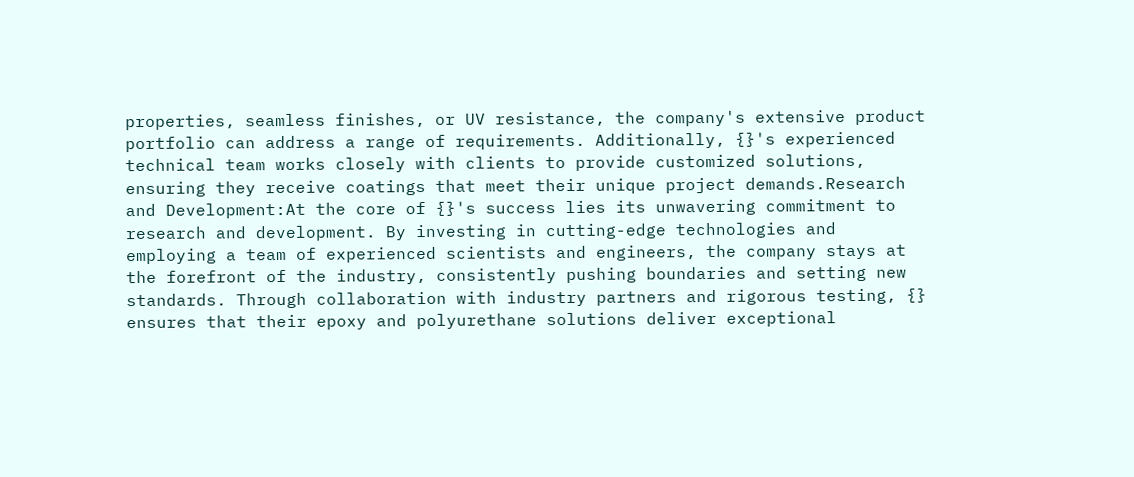properties, seamless finishes, or UV resistance, the company's extensive product portfolio can address a range of requirements. Additionally, {}'s experienced technical team works closely with clients to provide customized solutions, ensuring they receive coatings that meet their unique project demands.Research and Development:At the core of {}'s success lies its unwavering commitment to research and development. By investing in cutting-edge technologies and employing a team of experienced scientists and engineers, the company stays at the forefront of the industry, consistently pushing boundaries and setting new standards. Through collaboration with industry partners and rigorous testing, {} ensures that their epoxy and polyurethane solutions deliver exceptional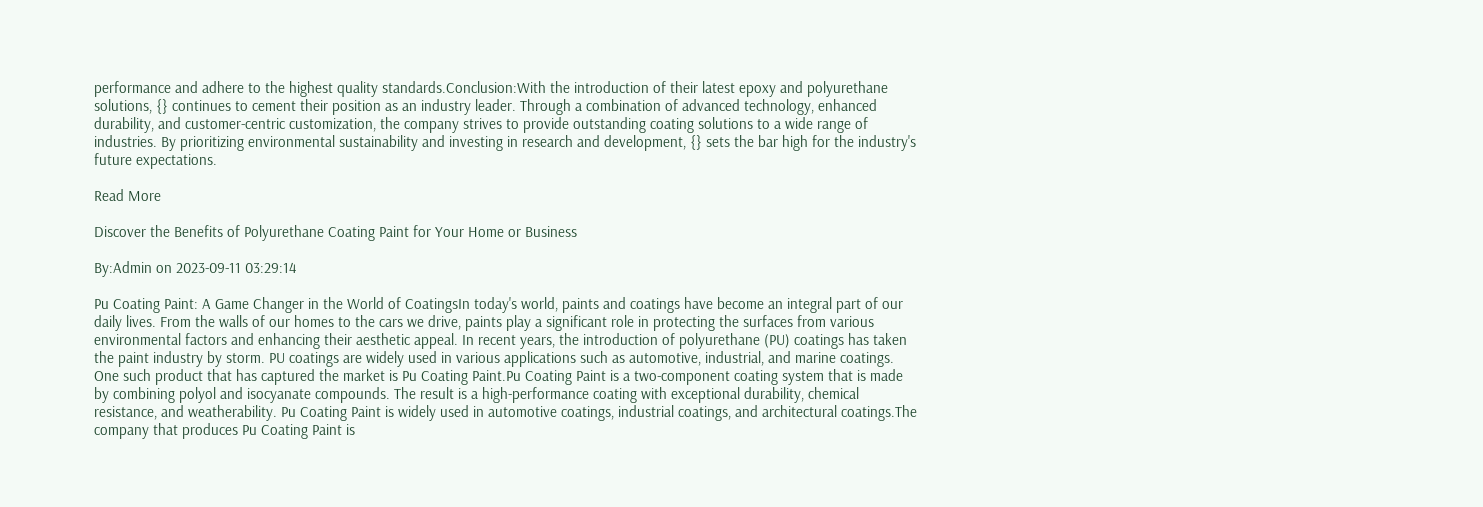performance and adhere to the highest quality standards.Conclusion:With the introduction of their latest epoxy and polyurethane solutions, {} continues to cement their position as an industry leader. Through a combination of advanced technology, enhanced durability, and customer-centric customization, the company strives to provide outstanding coating solutions to a wide range of industries. By prioritizing environmental sustainability and investing in research and development, {} sets the bar high for the industry's future expectations.

Read More

Discover the Benefits of Polyurethane Coating Paint for Your Home or Business

By:Admin on 2023-09-11 03:29:14

Pu Coating Paint: A Game Changer in the World of CoatingsIn today's world, paints and coatings have become an integral part of our daily lives. From the walls of our homes to the cars we drive, paints play a significant role in protecting the surfaces from various environmental factors and enhancing their aesthetic appeal. In recent years, the introduction of polyurethane (PU) coatings has taken the paint industry by storm. PU coatings are widely used in various applications such as automotive, industrial, and marine coatings. One such product that has captured the market is Pu Coating Paint.Pu Coating Paint is a two-component coating system that is made by combining polyol and isocyanate compounds. The result is a high-performance coating with exceptional durability, chemical resistance, and weatherability. Pu Coating Paint is widely used in automotive coatings, industrial coatings, and architectural coatings.The company that produces Pu Coating Paint is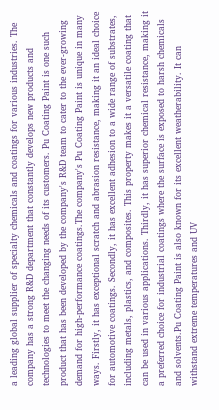a leading global supplier of specialty chemicals and coatings for various industries. The company has a strong R&D department that constantly develops new products and technologies to meet the changing needs of its customers. Pu Coating Paint is one such product that has been developed by the company's R&D team to cater to the ever-growing demand for high-performance coatings.The company's Pu Coating Paint is unique in many ways. Firstly, it has exceptional scratch and abrasion resistance, making it an ideal choice for automotive coatings. Secondly, it has excellent adhesion to a wide range of substrates, including metals, plastics, and composites. This property makes it a versatile coating that can be used in various applications. Thirdly, it has superior chemical resistance, making it a preferred choice for industrial coatings where the surface is exposed to harsh chemicals and solvents.Pu Coating Paint is also known for its excellent weatherability. It can withstand extreme temperatures and UV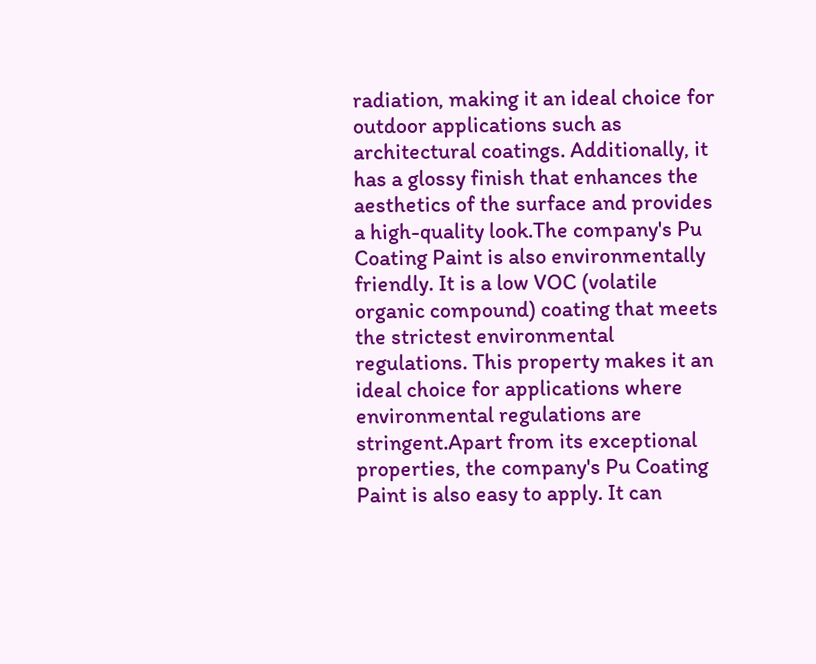radiation, making it an ideal choice for outdoor applications such as architectural coatings. Additionally, it has a glossy finish that enhances the aesthetics of the surface and provides a high-quality look.The company's Pu Coating Paint is also environmentally friendly. It is a low VOC (volatile organic compound) coating that meets the strictest environmental regulations. This property makes it an ideal choice for applications where environmental regulations are stringent.Apart from its exceptional properties, the company's Pu Coating Paint is also easy to apply. It can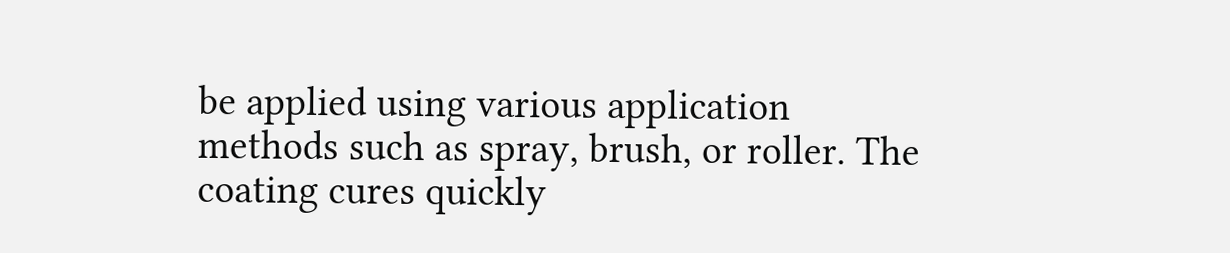be applied using various application methods such as spray, brush, or roller. The coating cures quickly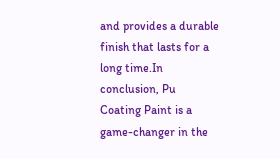and provides a durable finish that lasts for a long time.In conclusion, Pu Coating Paint is a game-changer in the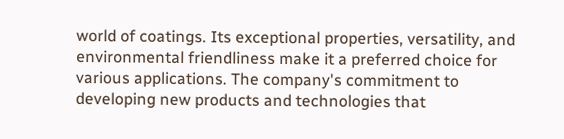world of coatings. Its exceptional properties, versatility, and environmental friendliness make it a preferred choice for various applications. The company's commitment to developing new products and technologies that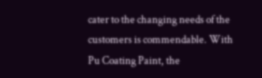cater to the changing needs of the customers is commendable. With Pu Coating Paint, the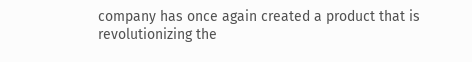company has once again created a product that is revolutionizing the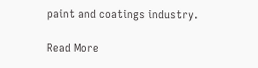paint and coatings industry.

Read More